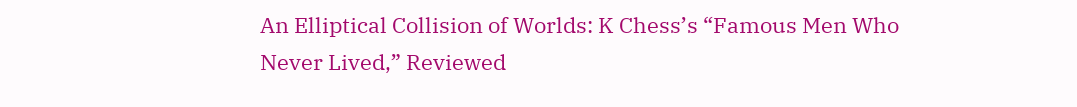An Elliptical Collision of Worlds: K Chess’s “Famous Men Who Never Lived,” Reviewed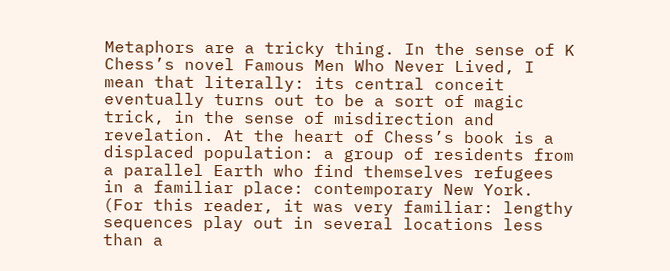Metaphors are a tricky thing. In the sense of K Chess’s novel Famous Men Who Never Lived, I mean that literally: its central conceit eventually turns out to be a sort of magic trick, in the sense of misdirection and revelation. At the heart of Chess’s book is a displaced population: a group of residents from a parallel Earth who find themselves refugees in a familiar place: contemporary New York. (For this reader, it was very familiar: lengthy sequences play out in several locations less than a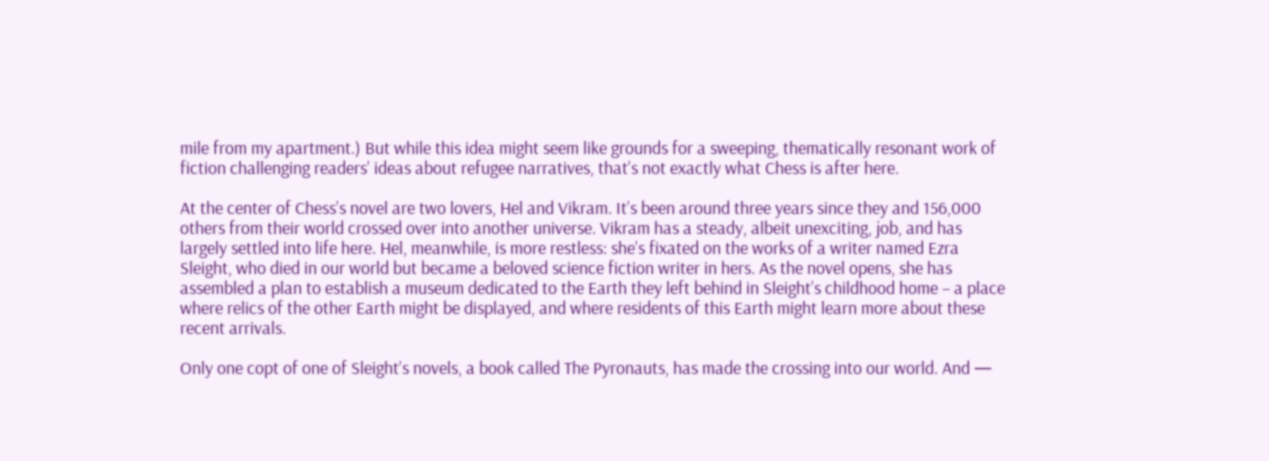mile from my apartment.) But while this idea might seem like grounds for a sweeping, thematically resonant work of fiction challenging readers’ ideas about refugee narratives, that’s not exactly what Chess is after here.

At the center of Chess’s novel are two lovers, Hel and Vikram. It’s been around three years since they and 156,000 others from their world crossed over into another universe. Vikram has a steady, albeit unexciting, job, and has largely settled into life here. Hel, meanwhile, is more restless: she’s fixated on the works of a writer named Ezra Sleight, who died in our world but became a beloved science fiction writer in hers. As the novel opens, she has assembled a plan to establish a museum dedicated to the Earth they left behind in Sleight’s childhood home – a place where relics of the other Earth might be displayed, and where residents of this Earth might learn more about these recent arrivals.

Only one copt of one of Sleight’s novels, a book called The Pyronauts, has made the crossing into our world. And —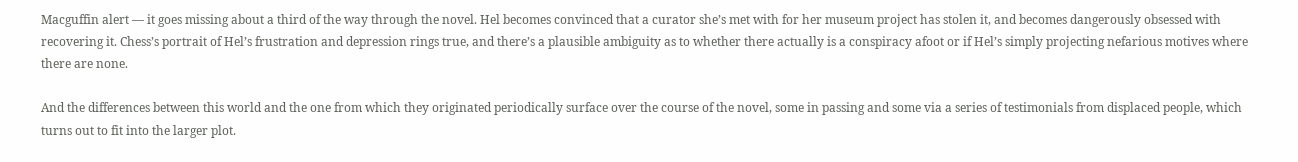Macguffin alert — it goes missing about a third of the way through the novel. Hel becomes convinced that a curator she’s met with for her museum project has stolen it, and becomes dangerously obsessed with recovering it. Chess’s portrait of Hel’s frustration and depression rings true, and there’s a plausible ambiguity as to whether there actually is a conspiracy afoot or if Hel’s simply projecting nefarious motives where there are none.

And the differences between this world and the one from which they originated periodically surface over the course of the novel, some in passing and some via a series of testimonials from displaced people, which turns out to fit into the larger plot.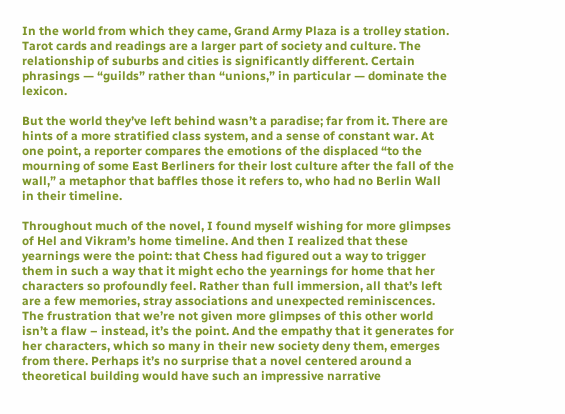In the world from which they came, Grand Army Plaza is a trolley station. Tarot cards and readings are a larger part of society and culture. The relationship of suburbs and cities is significantly different. Certain phrasings — “guilds” rather than “unions,” in particular — dominate the lexicon.

But the world they’ve left behind wasn’t a paradise; far from it. There are hints of a more stratified class system, and a sense of constant war. At one point, a reporter compares the emotions of the displaced “to the mourning of some East Berliners for their lost culture after the fall of the wall,” a metaphor that baffles those it refers to, who had no Berlin Wall in their timeline.

Throughout much of the novel, I found myself wishing for more glimpses of Hel and Vikram’s home timeline. And then I realized that these yearnings were the point: that Chess had figured out a way to trigger them in such a way that it might echo the yearnings for home that her characters so profoundly feel. Rather than full immersion, all that’s left are a few memories, stray associations and unexpected reminiscences. The frustration that we’re not given more glimpses of this other world isn’t a flaw – instead, it’s the point. And the empathy that it generates for her characters, which so many in their new society deny them, emerges from there. Perhaps it’s no surprise that a novel centered around a theoretical building would have such an impressive narrative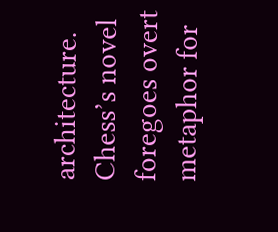architecture. Chess’s novel foregoes overt metaphor for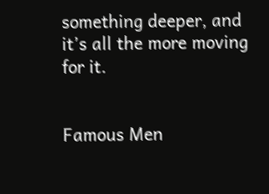something deeper, and it’s all the more moving for it.


Famous Men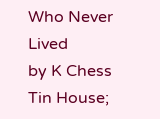Who Never Lived
by K Chess
Tin House;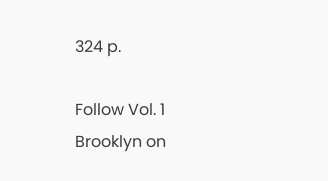324 p.

Follow Vol. 1 Brooklyn on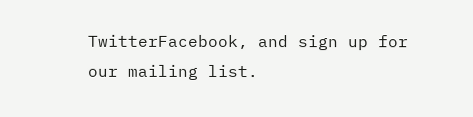TwitterFacebook, and sign up for our mailing list.